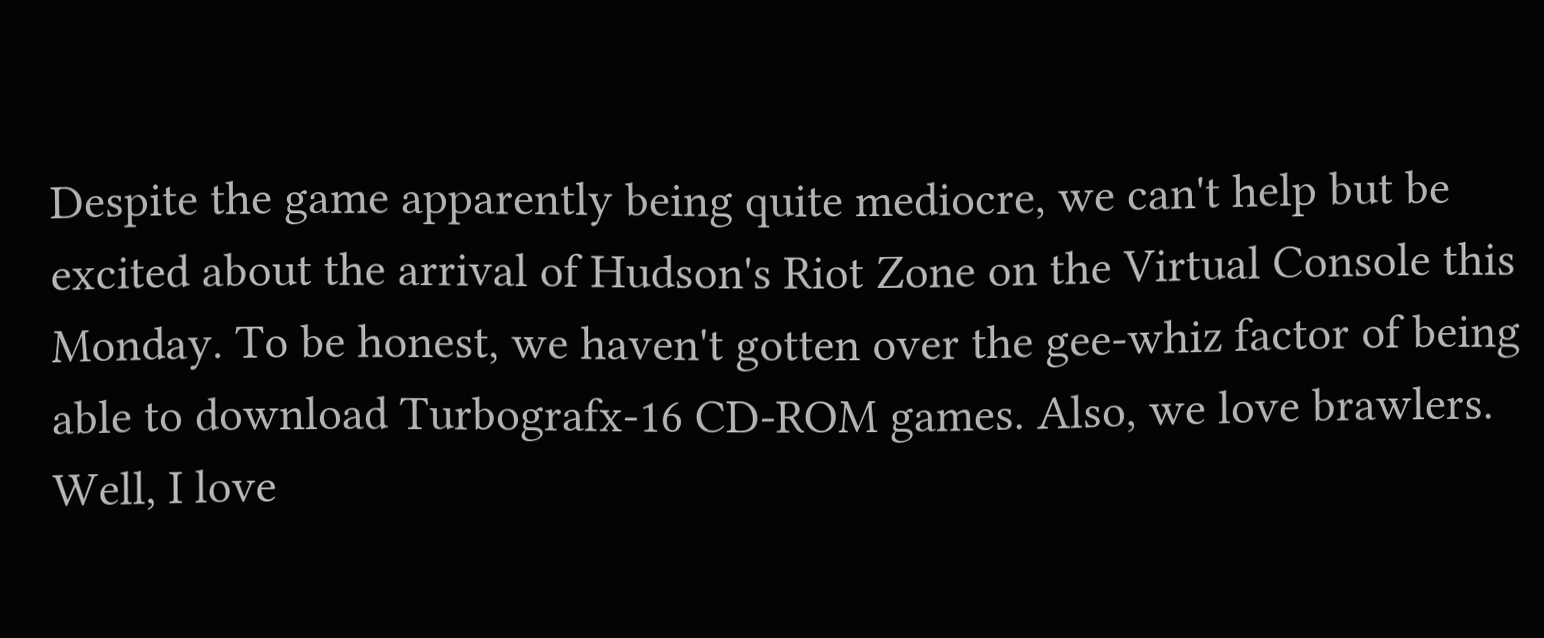Despite the game apparently being quite mediocre, we can't help but be excited about the arrival of Hudson's Riot Zone on the Virtual Console this Monday. To be honest, we haven't gotten over the gee-whiz factor of being able to download Turbografx-16 CD-ROM games. Also, we love brawlers. Well, I love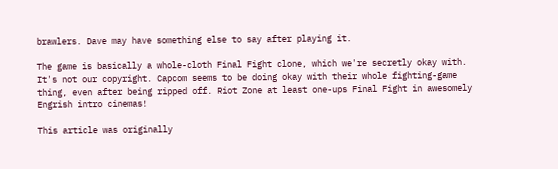brawlers. Dave may have something else to say after playing it.

The game is basically a whole-cloth Final Fight clone, which we're secretly okay with. It's not our copyright. Capcom seems to be doing okay with their whole fighting-game thing, even after being ripped off. Riot Zone at least one-ups Final Fight in awesomely Engrish intro cinemas!

This article was originally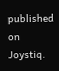published on Joystiq.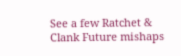See a few Ratchet & Clank Future mishaps